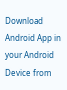Download Android App in your Android Device from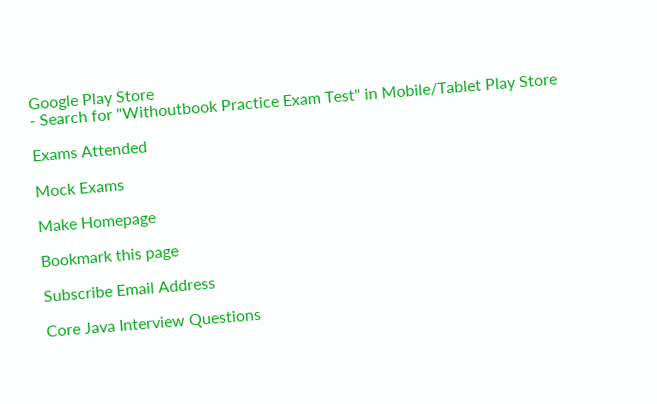Google Play Store
- Search for "Withoutbook Practice Exam Test" in Mobile/Tablet Play Store

Exams Attended

Mock Exams

Make Homepage

Bookmark this page

Subscribe Email Address

Core Java Interview Questions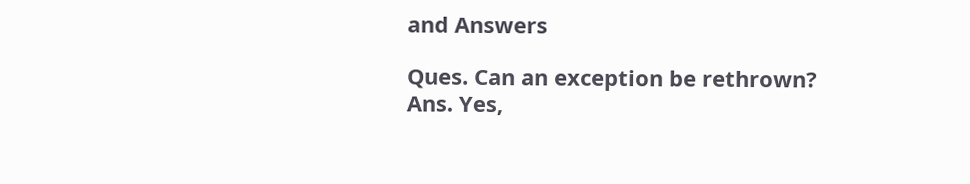and Answers

Ques. Can an exception be rethrown?
Ans. Yes,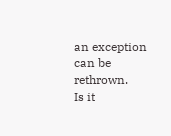an exception can be rethrown.
Is it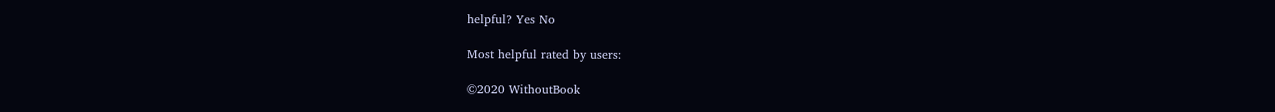helpful? Yes No

Most helpful rated by users:

©2020 WithoutBook